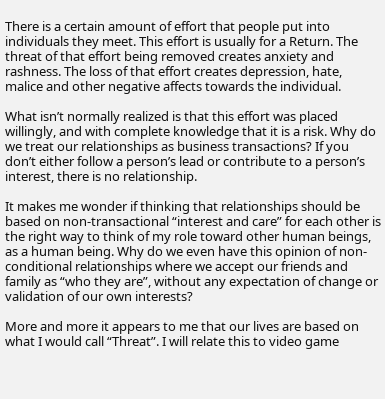There is a certain amount of effort that people put into individuals they meet. This effort is usually for a Return. The threat of that effort being removed creates anxiety and rashness. The loss of that effort creates depression, hate, malice and other negative affects towards the individual.

What isn’t normally realized is that this effort was placed willingly, and with complete knowledge that it is a risk. Why do we treat our relationships as business transactions? If you don’t either follow a person’s lead or contribute to a person’s interest, there is no relationship.

It makes me wonder if thinking that relationships should be based on non-transactional “interest and care” for each other is the right way to think of my role toward other human beings, as a human being. Why do we even have this opinion of non-conditional relationships where we accept our friends and family as “who they are”, without any expectation of change or validation of our own interests?

More and more it appears to me that our lives are based on what I would call “Threat”. I will relate this to video game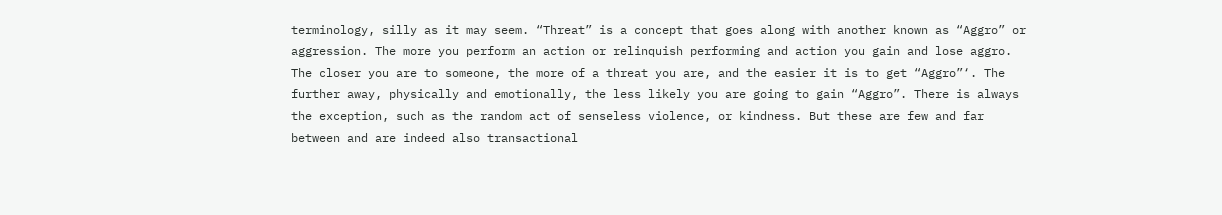terminology, silly as it may seem. “Threat” is a concept that goes along with another known as “Aggro” or aggression. The more you perform an action or relinquish performing and action you gain and lose aggro. The closer you are to someone, the more of a threat you are, and the easier it is to get “Aggro”‘. The further away, physically and emotionally, the less likely you are going to gain “Aggro”. There is always the exception, such as the random act of senseless violence, or kindness. But these are few and far between and are indeed also transactional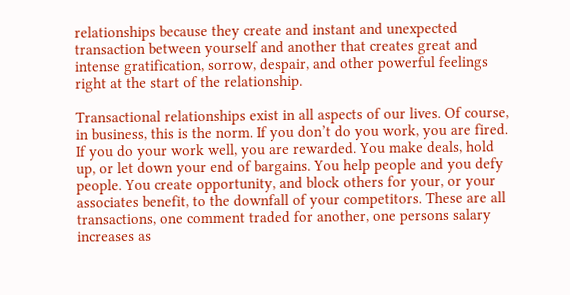relationships because they create and instant and unexpected transaction between yourself and another that creates great and intense gratification, sorrow, despair, and other powerful feelings right at the start of the relationship.

Transactional relationships exist in all aspects of our lives. Of course, in business, this is the norm. If you don’t do you work, you are fired. If you do your work well, you are rewarded. You make deals, hold up, or let down your end of bargains. You help people and you defy people. You create opportunity, and block others for your, or your associates benefit, to the downfall of your competitors. These are all transactions, one comment traded for another, one persons salary increases as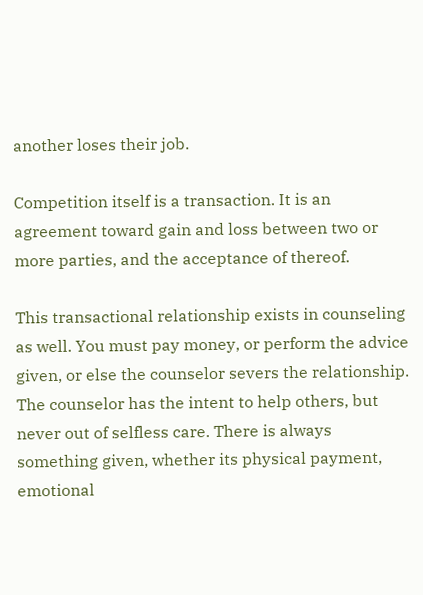another loses their job.

Competition itself is a transaction. It is an agreement toward gain and loss between two or more parties, and the acceptance of thereof.

This transactional relationship exists in counseling as well. You must pay money, or perform the advice given, or else the counselor severs the relationship. The counselor has the intent to help others, but never out of selfless care. There is always something given, whether its physical payment, emotional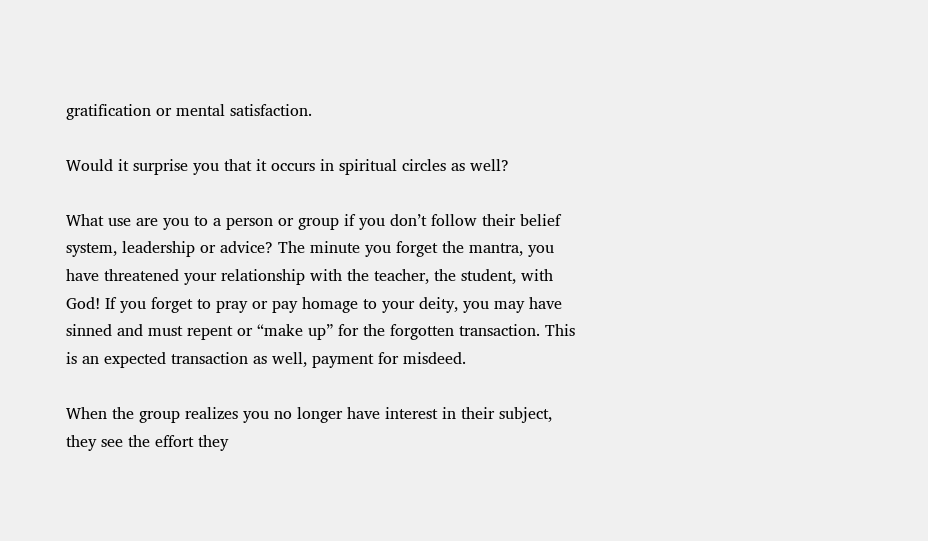gratification or mental satisfaction.

Would it surprise you that it occurs in spiritual circles as well?

What use are you to a person or group if you don’t follow their belief system, leadership or advice? The minute you forget the mantra, you have threatened your relationship with the teacher, the student, with God! If you forget to pray or pay homage to your deity, you may have sinned and must repent or “make up” for the forgotten transaction. This is an expected transaction as well, payment for misdeed.

When the group realizes you no longer have interest in their subject, they see the effort they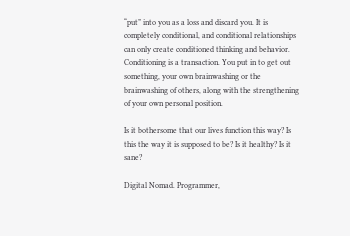“put” into you as a loss and discard you. It is completely conditional, and conditional relationships can only create conditioned thinking and behavior. Conditioning is a transaction. You put in to get out something, your own brainwashing or the brainwashing of others, along with the strengthening of your own personal position.

Is it bothersome that our lives function this way? Is this the way it is supposed to be? Is it healthy? Is it sane?

Digital Nomad. Programmer,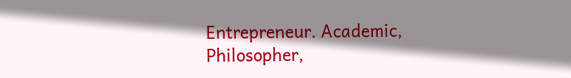Entrepreneur. Academic, Philosopher,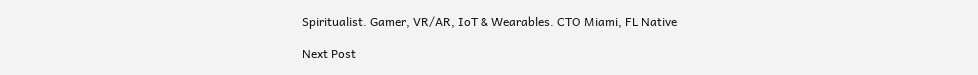Spiritualist. Gamer, VR/AR, IoT & Wearables. CTO Miami, FL Native

Next Post